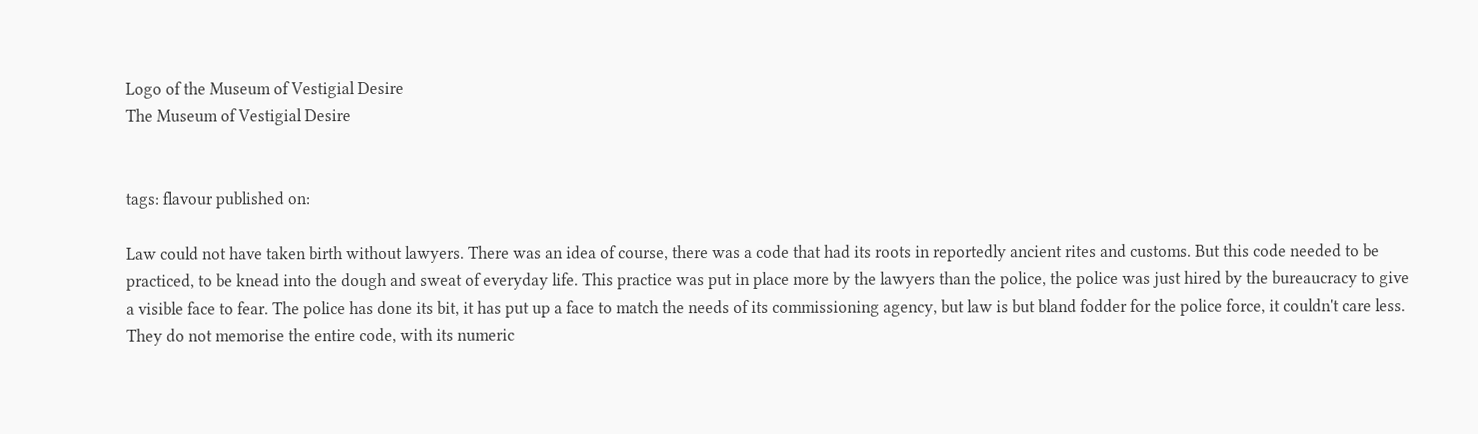Logo of the Museum of Vestigial Desire
The Museum of Vestigial Desire


tags: flavour published on:

Law could not have taken birth without lawyers. There was an idea of course, there was a code that had its roots in reportedly ancient rites and customs. But this code needed to be practiced, to be knead into the dough and sweat of everyday life. This practice was put in place more by the lawyers than the police, the police was just hired by the bureaucracy to give a visible face to fear. The police has done its bit, it has put up a face to match the needs of its commissioning agency, but law is but bland fodder for the police force, it couldn't care less. They do not memorise the entire code, with its numeric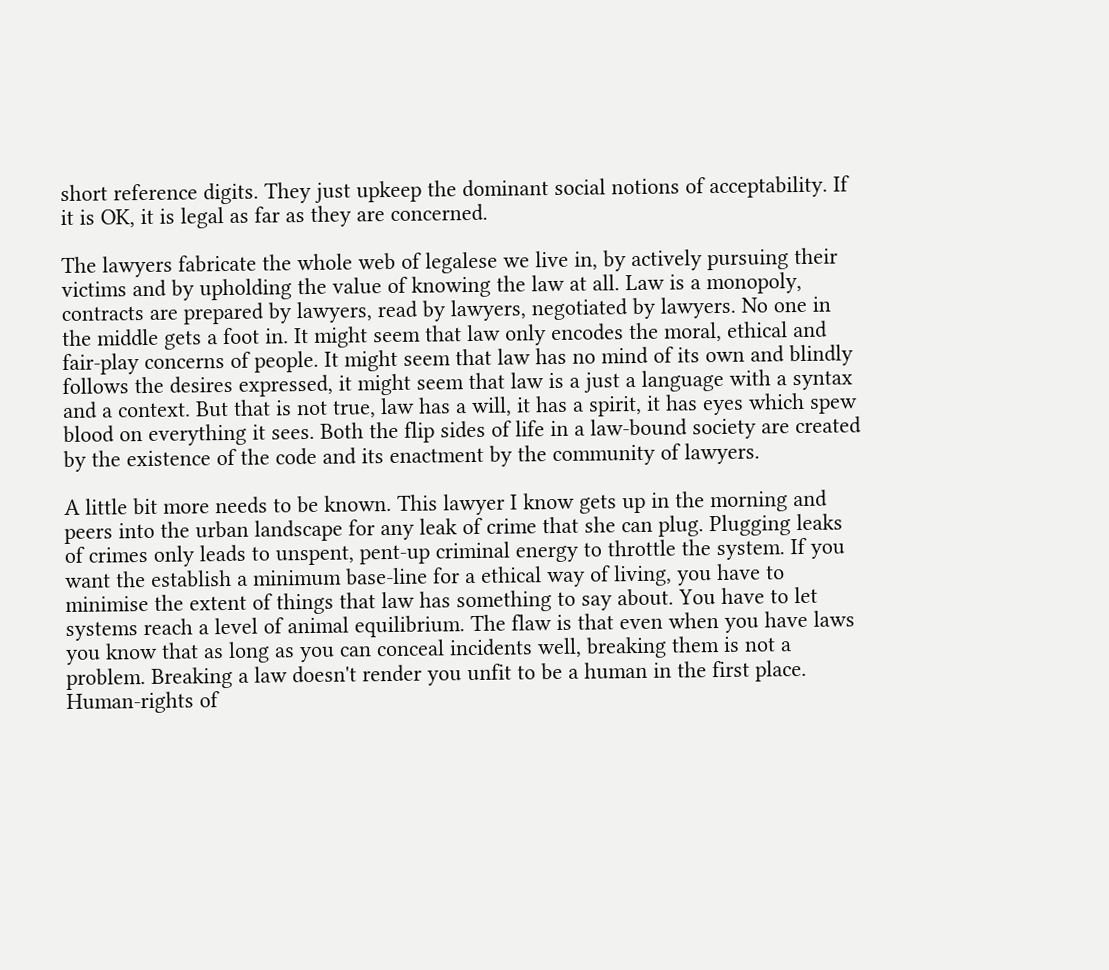short reference digits. They just upkeep the dominant social notions of acceptability. If it is OK, it is legal as far as they are concerned.

The lawyers fabricate the whole web of legalese we live in, by actively pursuing their victims and by upholding the value of knowing the law at all. Law is a monopoly, contracts are prepared by lawyers, read by lawyers, negotiated by lawyers. No one in the middle gets a foot in. It might seem that law only encodes the moral, ethical and fair-play concerns of people. It might seem that law has no mind of its own and blindly follows the desires expressed, it might seem that law is a just a language with a syntax and a context. But that is not true, law has a will, it has a spirit, it has eyes which spew blood on everything it sees. Both the flip sides of life in a law-bound society are created by the existence of the code and its enactment by the community of lawyers.

A little bit more needs to be known. This lawyer I know gets up in the morning and peers into the urban landscape for any leak of crime that she can plug. Plugging leaks of crimes only leads to unspent, pent-up criminal energy to throttle the system. If you want the establish a minimum base-line for a ethical way of living, you have to minimise the extent of things that law has something to say about. You have to let systems reach a level of animal equilibrium. The flaw is that even when you have laws you know that as long as you can conceal incidents well, breaking them is not a problem. Breaking a law doesn't render you unfit to be a human in the first place. Human-rights of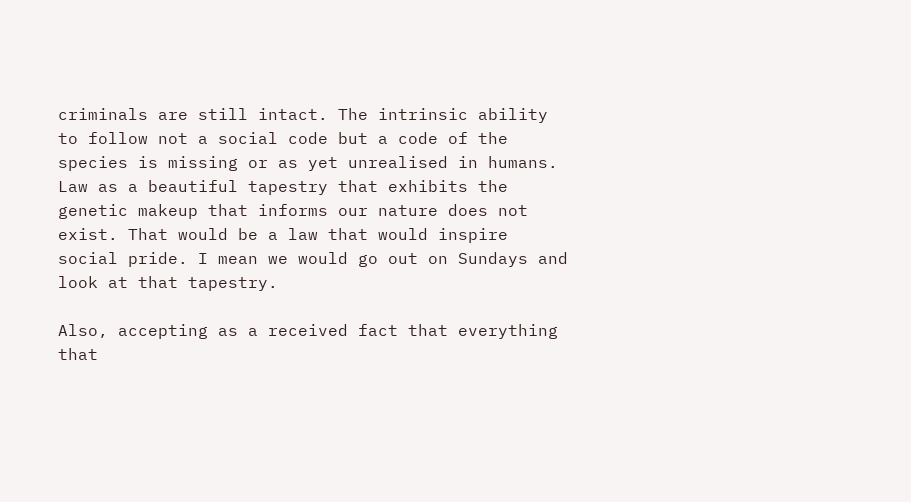criminals are still intact. The intrinsic ability to follow not a social code but a code of the species is missing or as yet unrealised in humans. Law as a beautiful tapestry that exhibits the genetic makeup that informs our nature does not exist. That would be a law that would inspire social pride. I mean we would go out on Sundays and look at that tapestry.

Also, accepting as a received fact that everything that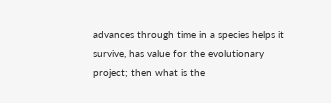advances through time in a species helps it survive, has value for the evolutionary project; then what is the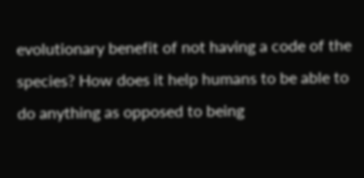evolutionary benefit of not having a code of the species? How does it help humans to be able to do anything as opposed to being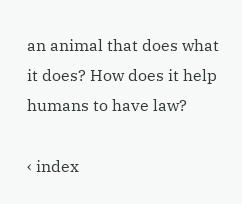an animal that does what it does? How does it help humans to have law?

‹ index